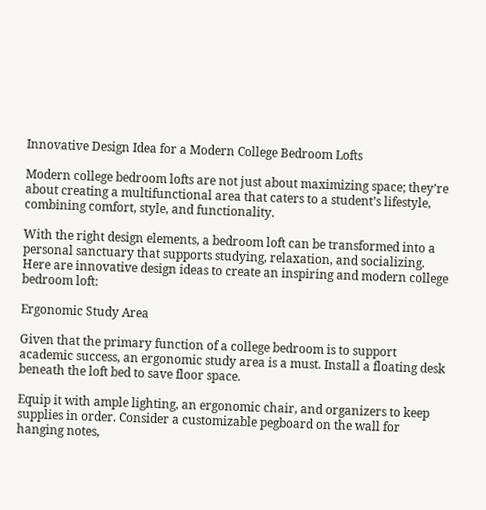Innovative Design Idea for a Modern College Bedroom Lofts

Modern college bedroom lofts are not just about maximizing space; they’re about creating a multifunctional area that caters to a student’s lifestyle, combining comfort, style, and functionality.

With the right design elements, a bedroom loft can be transformed into a personal sanctuary that supports studying, relaxation, and socializing. Here are innovative design ideas to create an inspiring and modern college bedroom loft:

Ergonomic Study Area

Given that the primary function of a college bedroom is to support academic success, an ergonomic study area is a must. Install a floating desk beneath the loft bed to save floor space.

Equip it with ample lighting, an ergonomic chair, and organizers to keep supplies in order. Consider a customizable pegboard on the wall for hanging notes,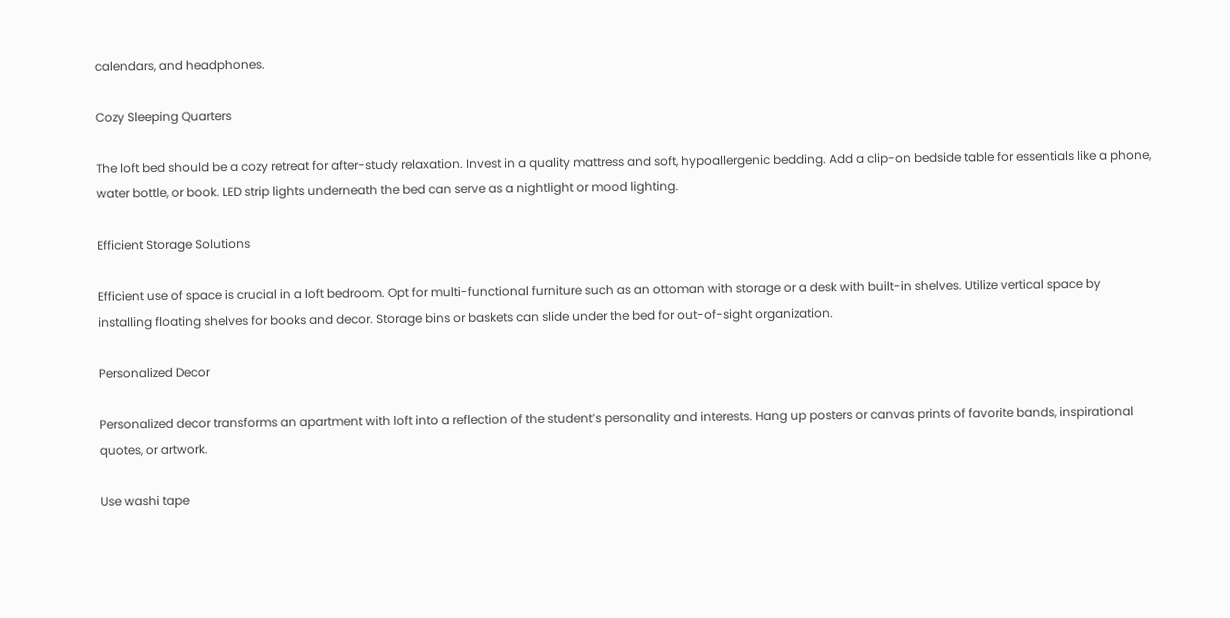calendars, and headphones.

Cozy Sleeping Quarters

The loft bed should be a cozy retreat for after-study relaxation. Invest in a quality mattress and soft, hypoallergenic bedding. Add a clip-on bedside table for essentials like a phone, water bottle, or book. LED strip lights underneath the bed can serve as a nightlight or mood lighting.

Efficient Storage Solutions

Efficient use of space is crucial in a loft bedroom. Opt for multi-functional furniture such as an ottoman with storage or a desk with built-in shelves. Utilize vertical space by installing floating shelves for books and decor. Storage bins or baskets can slide under the bed for out-of-sight organization.

Personalized Decor

Personalized decor transforms an apartment with loft into a reflection of the student’s personality and interests. Hang up posters or canvas prints of favorite bands, inspirational quotes, or artwork.

Use washi tape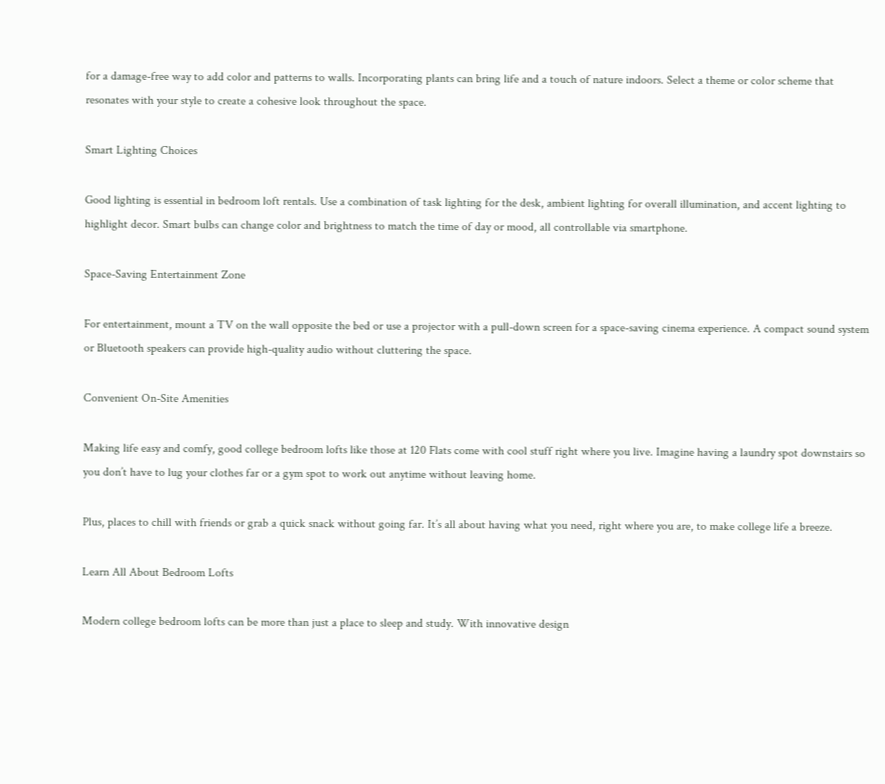for a damage-free way to add color and patterns to walls. Incorporating plants can bring life and a touch of nature indoors. Select a theme or color scheme that resonates with your style to create a cohesive look throughout the space.

Smart Lighting Choices

Good lighting is essential in bedroom loft rentals. Use a combination of task lighting for the desk, ambient lighting for overall illumination, and accent lighting to highlight decor. Smart bulbs can change color and brightness to match the time of day or mood, all controllable via smartphone.

Space-Saving Entertainment Zone

For entertainment, mount a TV on the wall opposite the bed or use a projector with a pull-down screen for a space-saving cinema experience. A compact sound system or Bluetooth speakers can provide high-quality audio without cluttering the space.

Convenient On-Site Amenities

Making life easy and comfy, good college bedroom lofts like those at 120 Flats come with cool stuff right where you live. Imagine having a laundry spot downstairs so you don’t have to lug your clothes far or a gym spot to work out anytime without leaving home.

Plus, places to chill with friends or grab a quick snack without going far. It’s all about having what you need, right where you are, to make college life a breeze.

Learn All About Bedroom Lofts

Modern college bedroom lofts can be more than just a place to sleep and study. With innovative design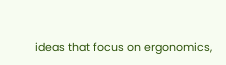ideas that focus on ergonomics,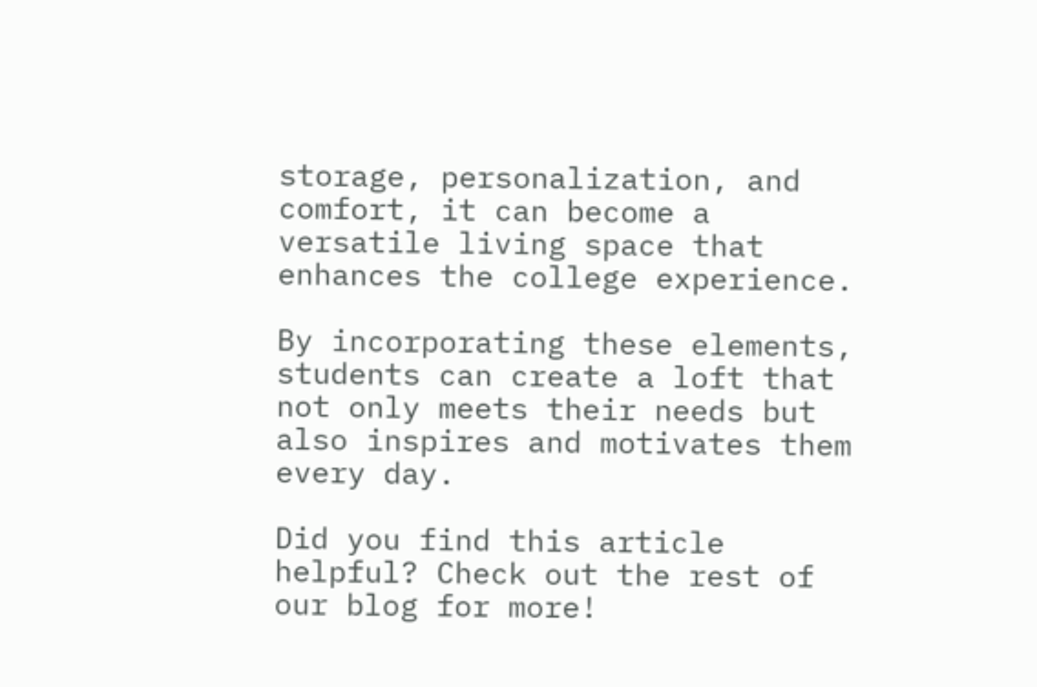storage, personalization, and comfort, it can become a versatile living space that enhances the college experience.

By incorporating these elements, students can create a loft that not only meets their needs but also inspires and motivates them every day.

Did you find this article helpful? Check out the rest of our blog for more!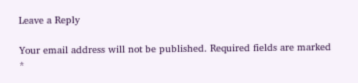Leave a Reply

Your email address will not be published. Required fields are marked *